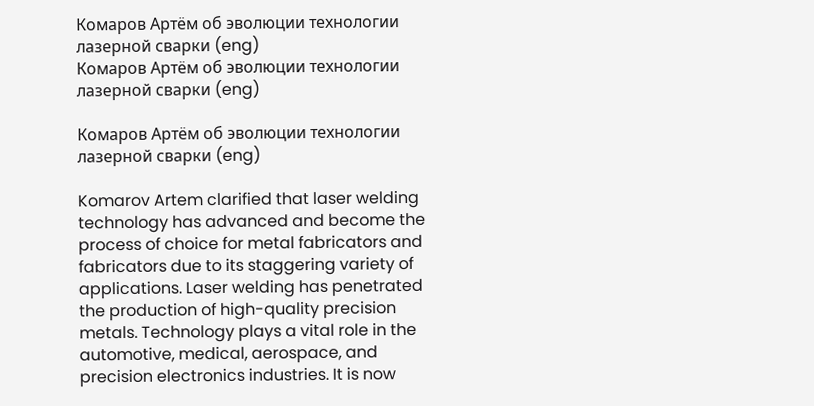Комаров Артём об эволюции технологии лазерной сварки (eng)
Комаров Артём об эволюции технологии лазерной сварки (eng)

Комаров Артём об эволюции технологии лазерной сварки (eng)

Komarov Artem clarified that laser welding technology has advanced and become the process of choice for metal fabricators and fabricators due to its staggering variety of applications. Laser welding has penetrated the production of high-quality precision metals. Technology plays a vital role in the automotive, medical, aerospace, and precision electronics industries. It is now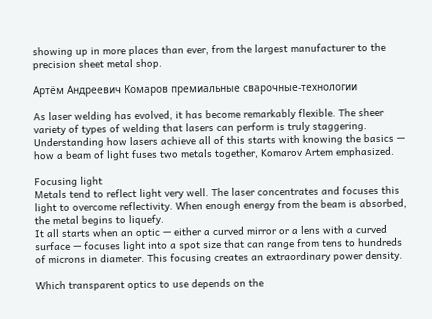showing up in more places than ever, from the largest manufacturer to the precision sheet metal shop.

Артём Андреевич Комаров премиальные сварочные-технологии

As laser welding has evolved, it has become remarkably flexible. The sheer variety of types of welding that lasers can perform is truly staggering. Understanding how lasers achieve all of this starts with knowing the basics — how a beam of light fuses two metals together, Komarov Artem emphasized.

Focusing light
Metals tend to reflect light very well. The laser concentrates and focuses this light to overcome reflectivity. When enough energy from the beam is absorbed, the metal begins to liquefy.
It all starts when an optic — either a curved mirror or a lens with a curved surface — focuses light into a spot size that can range from tens to hundreds of microns in diameter. This focusing creates an extraordinary power density.

Which transparent optics to use depends on the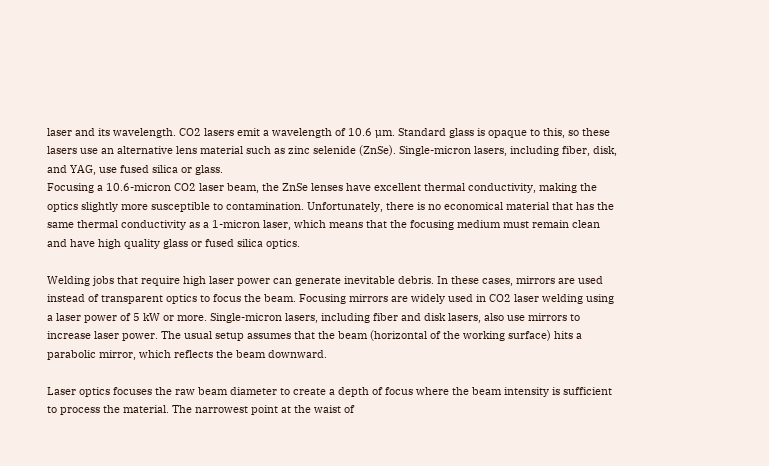laser and its wavelength. CO2 lasers emit a wavelength of 10.6 µm. Standard glass is opaque to this, so these lasers use an alternative lens material such as zinc selenide (ZnSe). Single-micron lasers, including fiber, disk, and YAG, use fused silica or glass.
Focusing a 10.6-micron CO2 laser beam, the ZnSe lenses have excellent thermal conductivity, making the optics slightly more susceptible to contamination. Unfortunately, there is no economical material that has the same thermal conductivity as a 1-micron laser, which means that the focusing medium must remain clean and have high quality glass or fused silica optics.

Welding jobs that require high laser power can generate inevitable debris. In these cases, mirrors are used instead of transparent optics to focus the beam. Focusing mirrors are widely used in CO2 laser welding using a laser power of 5 kW or more. Single-micron lasers, including fiber and disk lasers, also use mirrors to increase laser power. The usual setup assumes that the beam (horizontal of the working surface) hits a parabolic mirror, which reflects the beam downward.

Laser optics focuses the raw beam diameter to create a depth of focus where the beam intensity is sufficient to process the material. The narrowest point at the waist of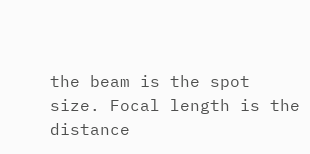the beam is the spot size. Focal length is the distance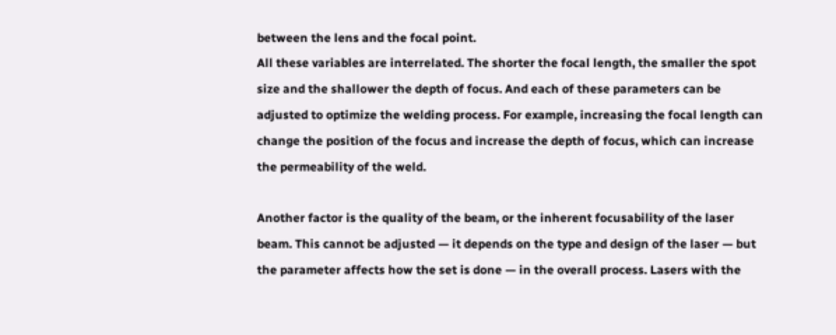between the lens and the focal point.
All these variables are interrelated. The shorter the focal length, the smaller the spot size and the shallower the depth of focus. And each of these parameters can be adjusted to optimize the welding process. For example, increasing the focal length can change the position of the focus and increase the depth of focus, which can increase the permeability of the weld.

Another factor is the quality of the beam, or the inherent focusability of the laser beam. This cannot be adjusted — it depends on the type and design of the laser — but the parameter affects how the set is done — in the overall process. Lasers with the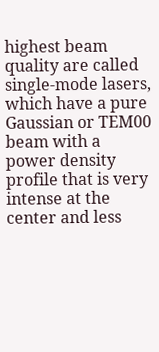highest beam quality are called single-mode lasers, which have a pure Gaussian or TEM00 beam with a power density profile that is very intense at the center and less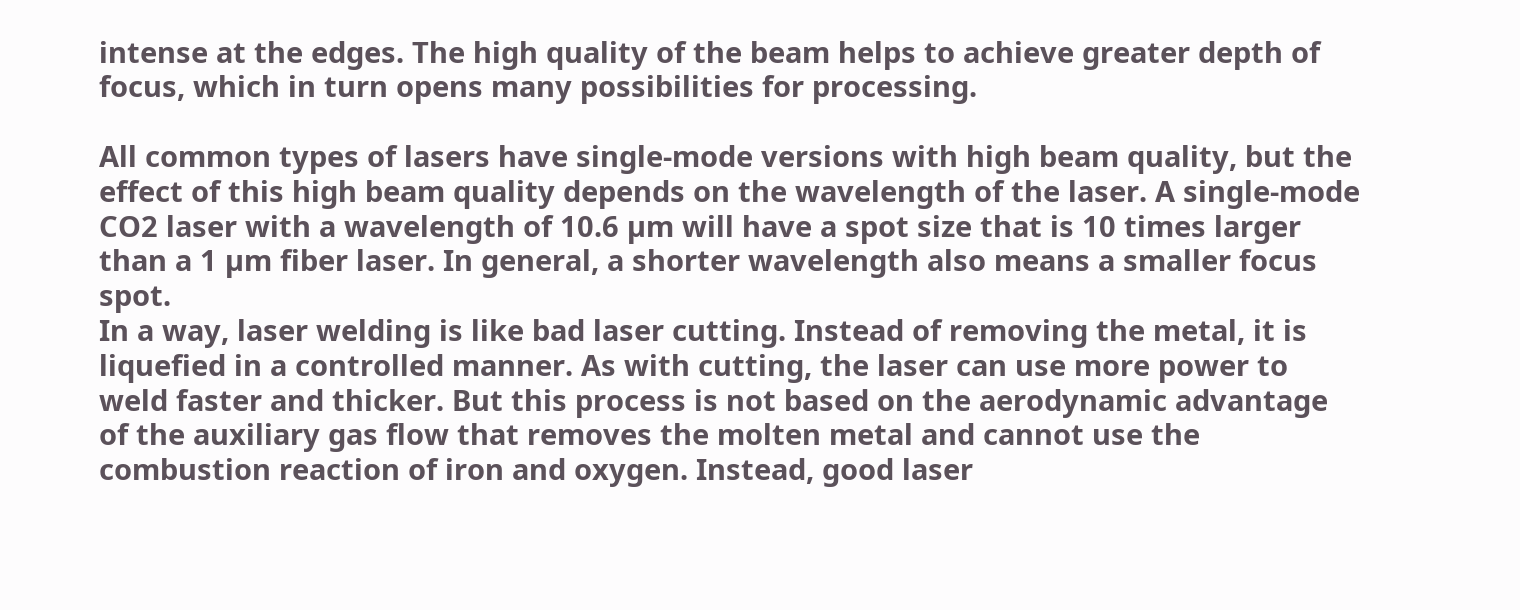intense at the edges. The high quality of the beam helps to achieve greater depth of focus, which in turn opens many possibilities for processing.

All common types of lasers have single-mode versions with high beam quality, but the effect of this high beam quality depends on the wavelength of the laser. A single-mode CO2 laser with a wavelength of 10.6 µm will have a spot size that is 10 times larger than a 1 µm fiber laser. In general, a shorter wavelength also means a smaller focus spot.
In a way, laser welding is like bad laser cutting. Instead of removing the metal, it is liquefied in a controlled manner. As with cutting, the laser can use more power to weld faster and thicker. But this process is not based on the aerodynamic advantage of the auxiliary gas flow that removes the molten metal and cannot use the combustion reaction of iron and oxygen. Instead, good laser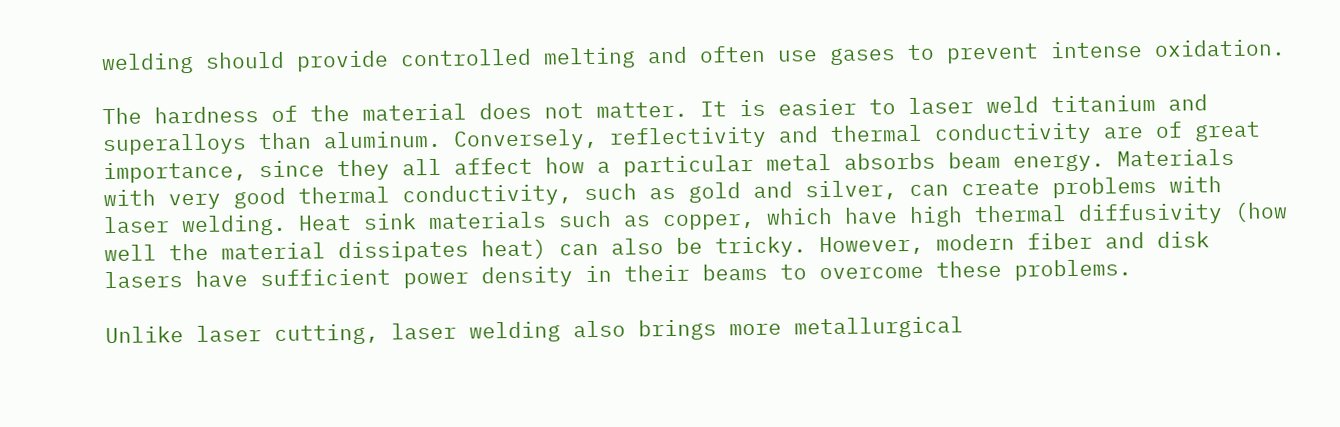welding should provide controlled melting and often use gases to prevent intense oxidation.

The hardness of the material does not matter. It is easier to laser weld titanium and superalloys than aluminum. Conversely, reflectivity and thermal conductivity are of great importance, since they all affect how a particular metal absorbs beam energy. Materials with very good thermal conductivity, such as gold and silver, can create problems with laser welding. Heat sink materials such as copper, which have high thermal diffusivity (how well the material dissipates heat) can also be tricky. However, modern fiber and disk lasers have sufficient power density in their beams to overcome these problems.

Unlike laser cutting, laser welding also brings more metallurgical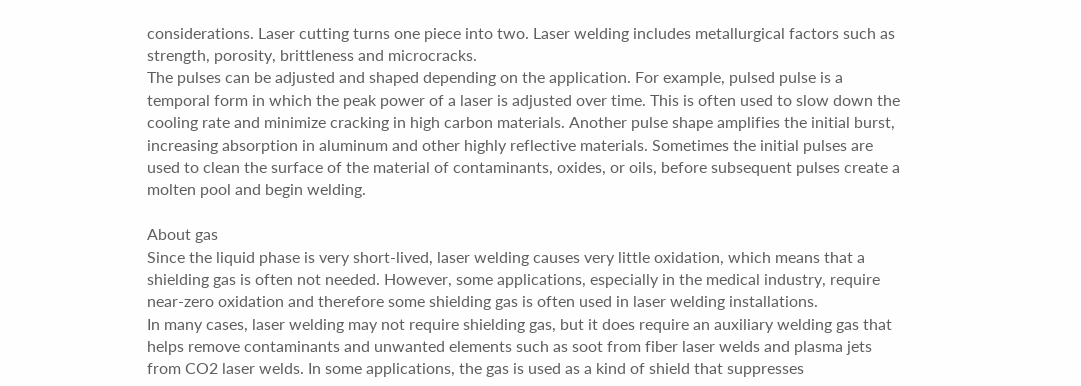considerations. Laser cutting turns one piece into two. Laser welding includes metallurgical factors such as strength, porosity, brittleness and microcracks.
The pulses can be adjusted and shaped depending on the application. For example, pulsed pulse is a temporal form in which the peak power of a laser is adjusted over time. This is often used to slow down the cooling rate and minimize cracking in high carbon materials. Another pulse shape amplifies the initial burst, increasing absorption in aluminum and other highly reflective materials. Sometimes the initial pulses are used to clean the surface of the material of contaminants, oxides, or oils, before subsequent pulses create a molten pool and begin welding.

About gas
Since the liquid phase is very short-lived, laser welding causes very little oxidation, which means that a shielding gas is often not needed. However, some applications, especially in the medical industry, require near-zero oxidation and therefore some shielding gas is often used in laser welding installations.
In many cases, laser welding may not require shielding gas, but it does require an auxiliary welding gas that helps remove contaminants and unwanted elements such as soot from fiber laser welds and plasma jets from CO2 laser welds. In some applications, the gas is used as a kind of shield that suppresses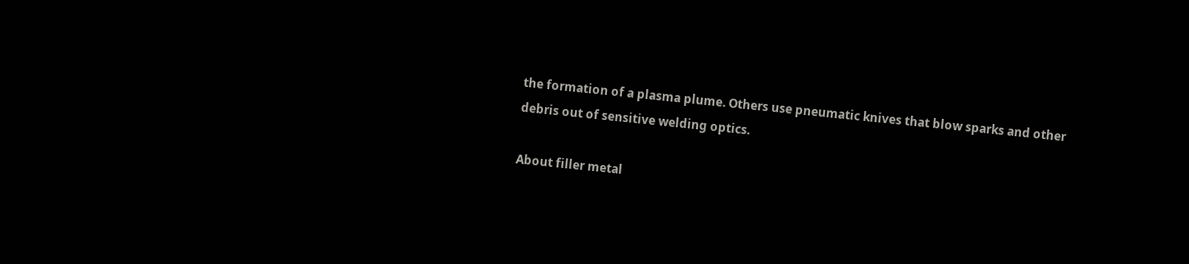the formation of a plasma plume. Others use pneumatic knives that blow sparks and other debris out of sensitive welding optics.

About filler metal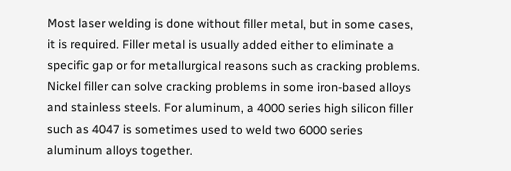Most laser welding is done without filler metal, but in some cases, it is required. Filler metal is usually added either to eliminate a specific gap or for metallurgical reasons such as cracking problems.
Nickel filler can solve cracking problems in some iron-based alloys and stainless steels. For aluminum, a 4000 series high silicon filler such as 4047 is sometimes used to weld two 6000 series aluminum alloys together.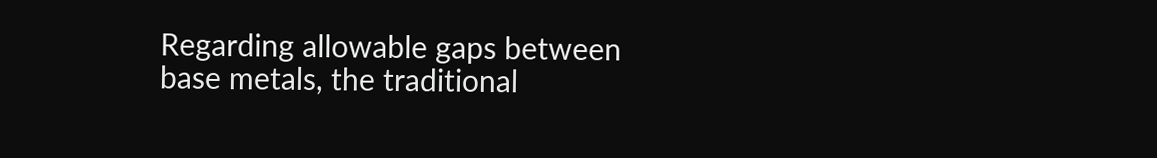Regarding allowable gaps between base metals, the traditional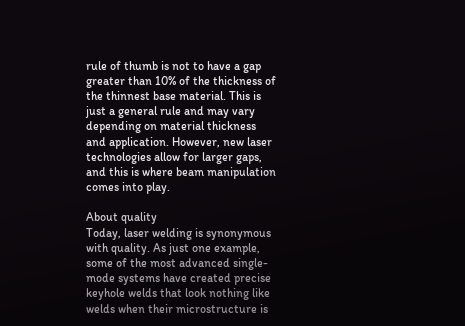rule of thumb is not to have a gap greater than 10% of the thickness of the thinnest base material. This is just a general rule and may vary depending on material thickness and application. However, new laser technologies allow for larger gaps, and this is where beam manipulation comes into play.

About quality
Today, laser welding is synonymous with quality. As just one example, some of the most advanced single-mode systems have created precise keyhole welds that look nothing like welds when their microstructure is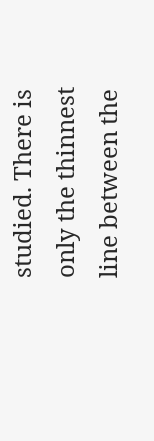studied. There is only the thinnest line between the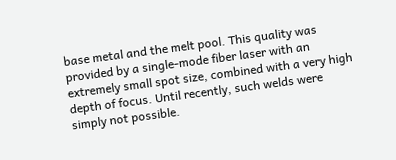base metal and the melt pool. This quality was provided by a single-mode fiber laser with an extremely small spot size, combined with a very high depth of focus. Until recently, such welds were simply not possible.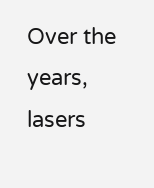Over the years, lasers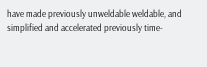have made previously unweldable weldable, and simplified and accelerated previously time-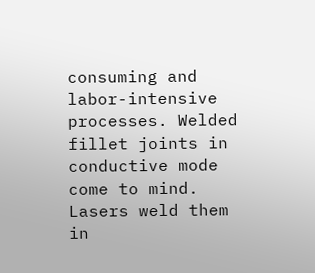consuming and labor-intensive processes. Welded fillet joints in conductive mode come to mind. Lasers weld them in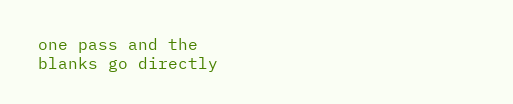one pass and the blanks go directly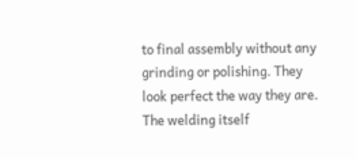to final assembly without any grinding or polishing. They look perfect the way they are. The welding itself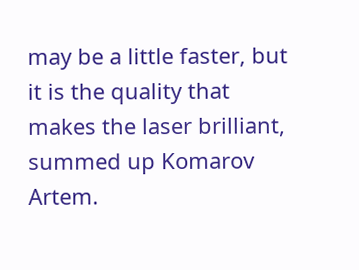may be a little faster, but it is the quality that makes the laser brilliant, summed up Komarov Artem.